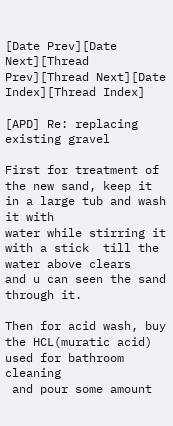[Date Prev][Date Next][Thread Prev][Thread Next][Date Index][Thread Index]

[APD] Re: replacing existing gravel

First for treatment of the new sand, keep it in a large tub and wash it with
water while stirring it with a stick  till the water above clears
and u can seen the sand through it.

Then for acid wash, buy the HCL(muratic acid) used for bathroom cleaning
 and pour some amount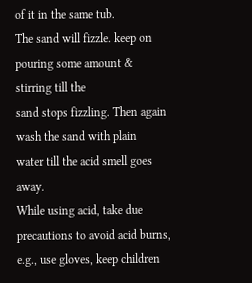of it in the same tub.
The sand will fizzle. keep on pouring some amount & stirring till the
sand stops fizzling. Then again wash the sand with plain
water till the acid smell goes away.
While using acid, take due precautions to avoid acid burns,
e.g., use gloves, keep children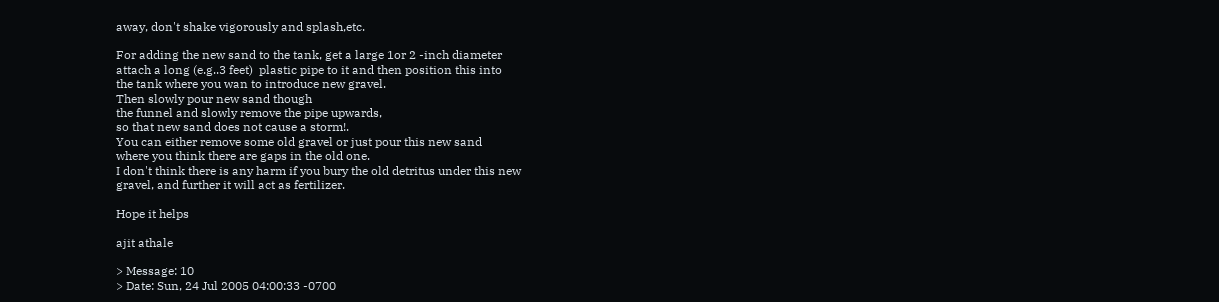away, don't shake vigorously and splash,etc.

For adding the new sand to the tank, get a large 1or 2 -inch diameter
attach a long (e.g..3 feet)  plastic pipe to it and then position this into
the tank where you wan to introduce new gravel.
Then slowly pour new sand though
the funnel and slowly remove the pipe upwards,
so that new sand does not cause a storm!.
You can either remove some old gravel or just pour this new sand
where you think there are gaps in the old one.
I don't think there is any harm if you bury the old detritus under this new
gravel, and further it will act as fertilizer.

Hope it helps

ajit athale

> Message: 10
> Date: Sun, 24 Jul 2005 04:00:33 -0700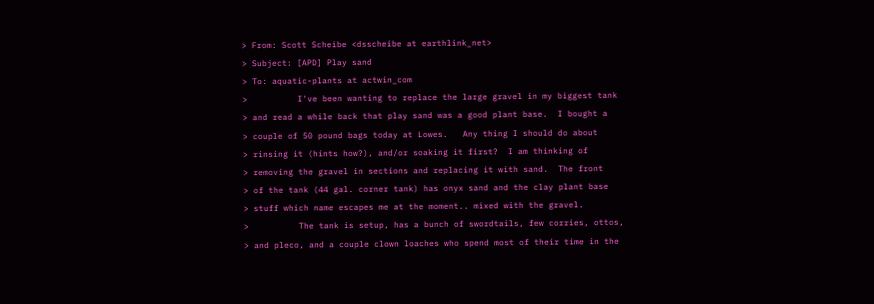> From: Scott Scheibe <dsscheibe at earthlink_net>
> Subject: [APD] Play sand
> To: aquatic-plants at actwin_com
>          I've been wanting to replace the large gravel in my biggest tank
> and read a while back that play sand was a good plant base.  I bought a
> couple of 50 pound bags today at Lowes.   Any thing I should do about
> rinsing it (hints how?), and/or soaking it first?  I am thinking of
> removing the gravel in sections and replacing it with sand.  The front
> of the tank (44 gal. corner tank) has onyx sand and the clay plant base
> stuff which name escapes me at the moment.. mixed with the gravel.
>          The tank is setup, has a bunch of swordtails, few corries, ottos,
> and pleco, and a couple clown loaches who spend most of their time in the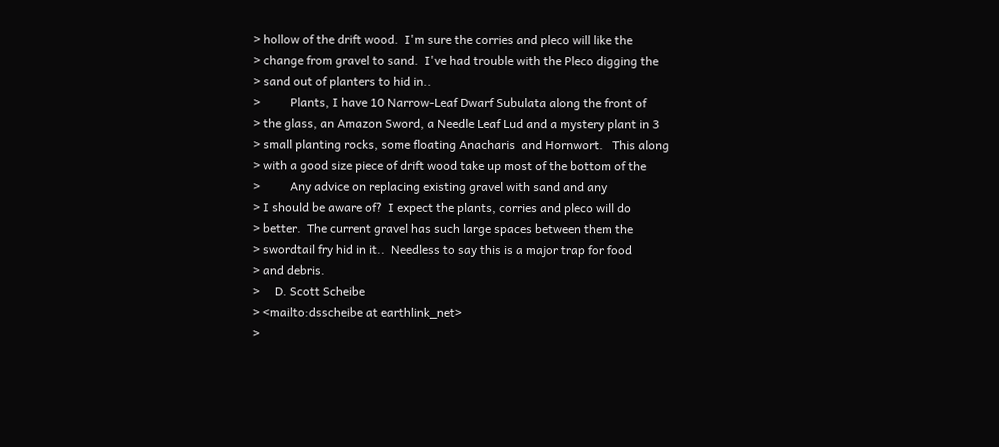> hollow of the drift wood.  I'm sure the corries and pleco will like the
> change from gravel to sand.  I've had trouble with the Pleco digging the
> sand out of planters to hid in..
>          Plants, I have 10 Narrow-Leaf Dwarf Subulata along the front of
> the glass, an Amazon Sword, a Needle Leaf Lud and a mystery plant in 3
> small planting rocks, some floating Anacharis  and Hornwort.   This along
> with a good size piece of drift wood take up most of the bottom of the
>          Any advice on replacing existing gravel with sand and any
> I should be aware of?  I expect the plants, corries and pleco will do
> better.  The current gravel has such large spaces between them the
> swordtail fry hid in it..  Needless to say this is a major trap for food
> and debris.
>     D. Scott Scheibe
> <mailto:dsscheibe at earthlink_net>
>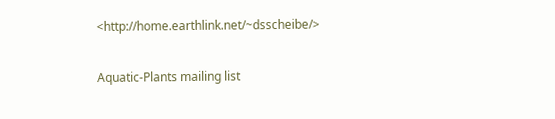<http://home.earthlink.net/~dsscheibe/>

Aquatic-Plants mailing list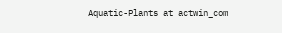Aquatic-Plants at actwin_com